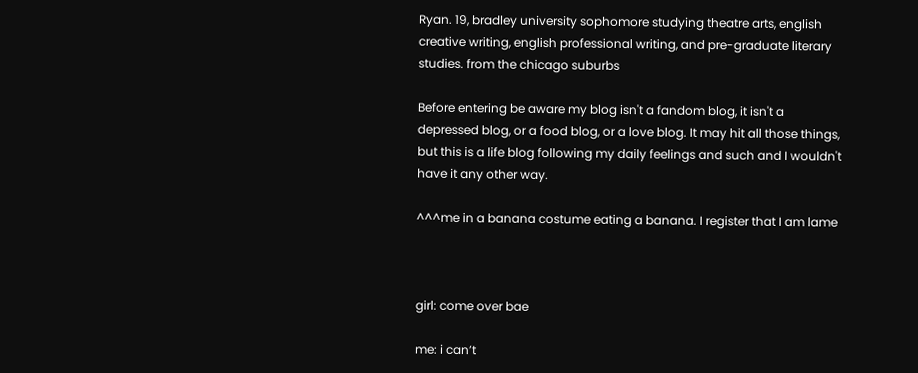Ryan. 19, bradley university sophomore studying theatre arts, english creative writing, english professional writing, and pre-graduate literary studies. from the chicago suburbs

Before entering be aware my blog isn't a fandom blog, it isn't a depressed blog, or a food blog, or a love blog. It may hit all those things, but this is a life blog following my daily feelings and such and I wouldn't have it any other way.

^^^me in a banana costume eating a banana. I register that I am lame



girl: come over bae

me: i can’t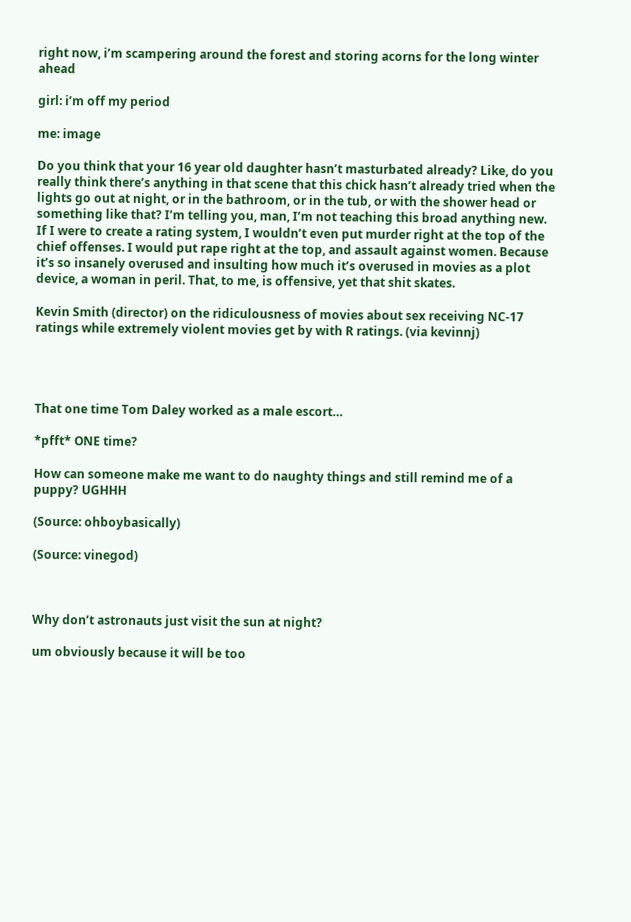right now, i’m scampering around the forest and storing acorns for the long winter ahead

girl: i’m off my period

me: image

Do you think that your 16 year old daughter hasn’t masturbated already? Like, do you really think there’s anything in that scene that this chick hasn’t already tried when the lights go out at night, or in the bathroom, or in the tub, or with the shower head or something like that? I’m telling you, man, I’m not teaching this broad anything new. If I were to create a rating system, I wouldn’t even put murder right at the top of the chief offenses. I would put rape right at the top, and assault against women. Because it’s so insanely overused and insulting how much it’s overused in movies as a plot device, a woman in peril. That, to me, is offensive, yet that shit skates.

Kevin Smith (director) on the ridiculousness of movies about sex receiving NC-17 ratings while extremely violent movies get by with R ratings. (via kevinnj)




That one time Tom Daley worked as a male escort…

*pfft* ONE time?

How can someone make me want to do naughty things and still remind me of a puppy? UGHHH

(Source: ohboybasically)

(Source: vinegod)



Why don’t astronauts just visit the sun at night?

um obviously because it will be too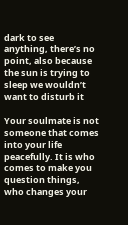dark to see anything, there’s no point, also because the sun is trying to sleep we wouldn’t want to disturb it

Your soulmate is not someone that comes into your life peacefully. It is who comes to make you question things, who changes your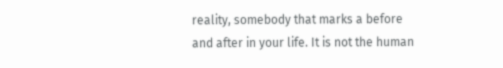reality, somebody that marks a before and after in your life. It is not the human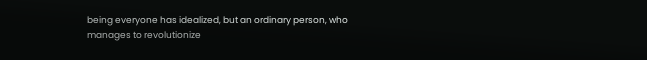being everyone has idealized, but an ordinary person, who manages to revolutionize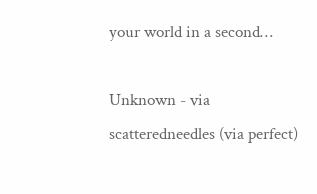your world in a second…

Unknown - via scatteredneedles (via perfect)